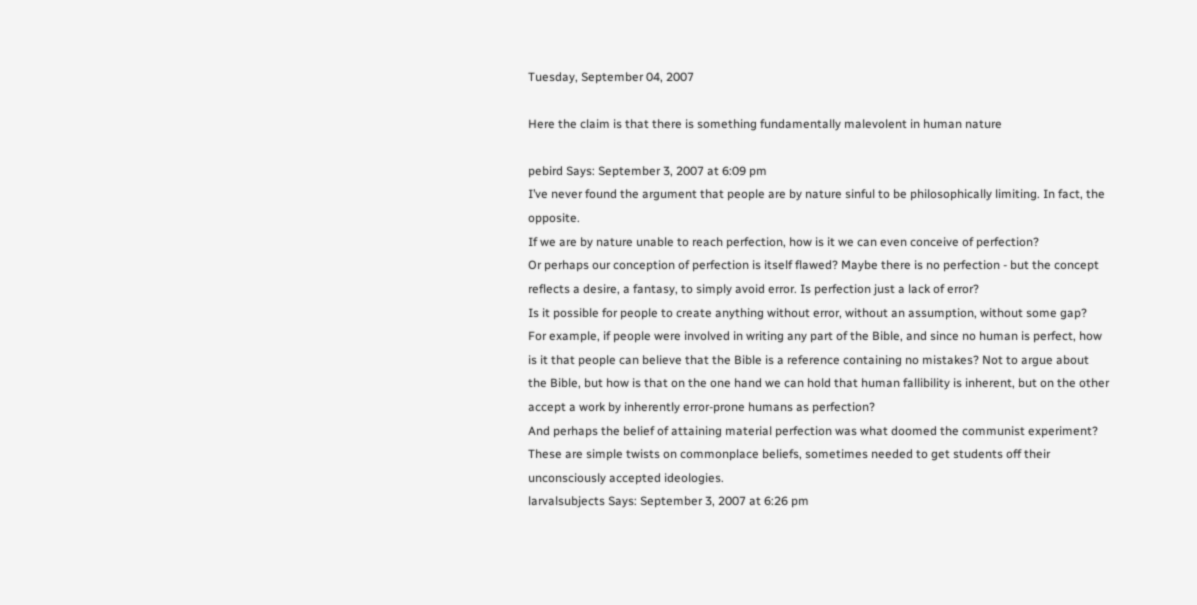Tuesday, September 04, 2007

Here the claim is that there is something fundamentally malevolent in human nature

pebird Says: September 3, 2007 at 6:09 pm
I’ve never found the argument that people are by nature sinful to be philosophically limiting. In fact, the opposite.
If we are by nature unable to reach perfection, how is it we can even conceive of perfection?
Or perhaps our conception of perfection is itself flawed? Maybe there is no perfection - but the concept reflects a desire, a fantasy, to simply avoid error. Is perfection just a lack of error?
Is it possible for people to create anything without error, without an assumption, without some gap?
For example, if people were involved in writing any part of the Bible, and since no human is perfect, how is it that people can believe that the Bible is a reference containing no mistakes? Not to argue about the Bible, but how is that on the one hand we can hold that human fallibility is inherent, but on the other accept a work by inherently error-prone humans as perfection?
And perhaps the belief of attaining material perfection was what doomed the communist experiment?
These are simple twists on commonplace beliefs, sometimes needed to get students off their unconsciously accepted ideologies.
larvalsubjects Says: September 3, 2007 at 6:26 pm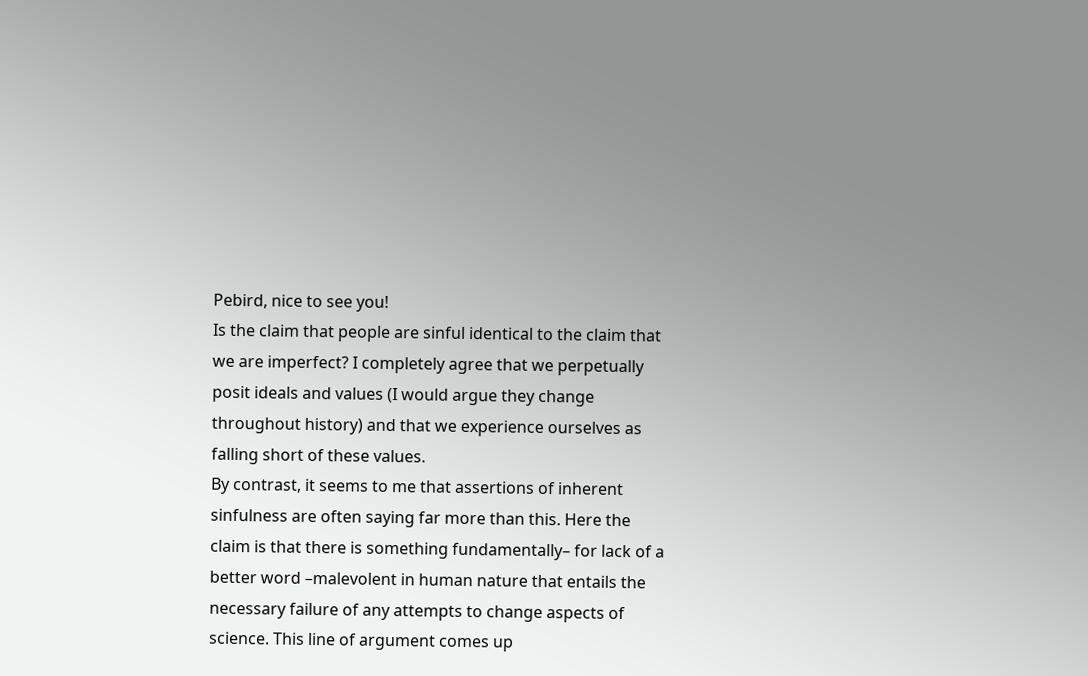Pebird, nice to see you!
Is the claim that people are sinful identical to the claim that we are imperfect? I completely agree that we perpetually posit ideals and values (I would argue they change throughout history) and that we experience ourselves as falling short of these values.
By contrast, it seems to me that assertions of inherent sinfulness are often saying far more than this. Here the claim is that there is something fundamentally– for lack of a better word –malevolent in human nature that entails the necessary failure of any attempts to change aspects of science. This line of argument comes up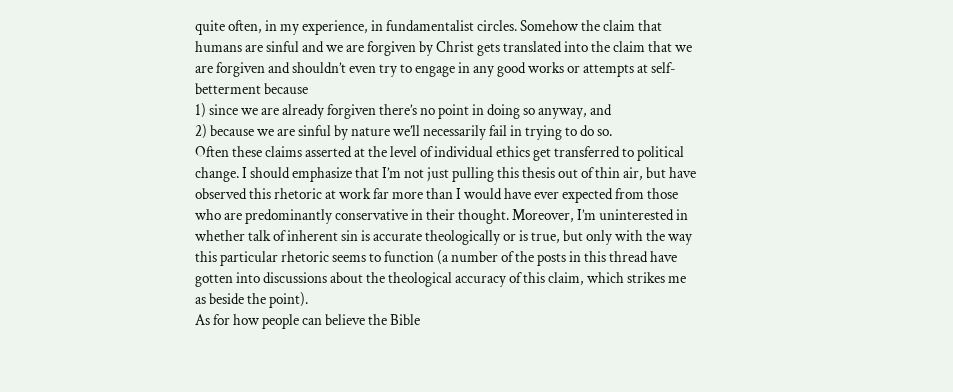quite often, in my experience, in fundamentalist circles. Somehow the claim that humans are sinful and we are forgiven by Christ gets translated into the claim that we are forgiven and shouldn’t even try to engage in any good works or attempts at self-betterment because
1) since we are already forgiven there’s no point in doing so anyway, and
2) because we are sinful by nature we’ll necessarily fail in trying to do so.
Often these claims asserted at the level of individual ethics get transferred to political change. I should emphasize that I’m not just pulling this thesis out of thin air, but have observed this rhetoric at work far more than I would have ever expected from those who are predominantly conservative in their thought. Moreover, I’m uninterested in whether talk of inherent sin is accurate theologically or is true, but only with the way this particular rhetoric seems to function (a number of the posts in this thread have gotten into discussions about the theological accuracy of this claim, which strikes me as beside the point).
As for how people can believe the Bible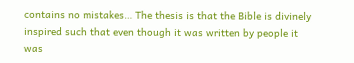contains no mistakes… The thesis is that the Bible is divinely inspired such that even though it was written by people it was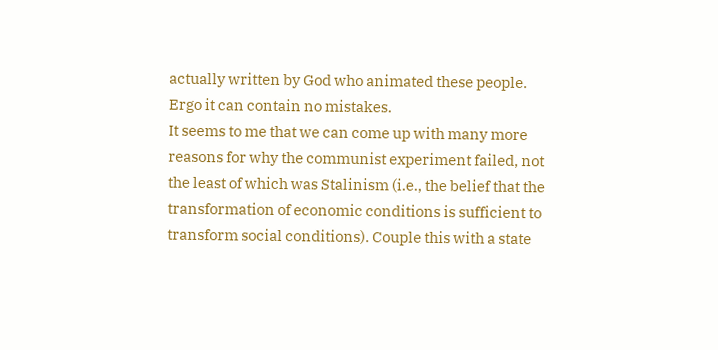actually written by God who animated these people. Ergo it can contain no mistakes.
It seems to me that we can come up with many more reasons for why the communist experiment failed, not the least of which was Stalinism (i.e., the belief that the transformation of economic conditions is sufficient to transform social conditions). Couple this with a state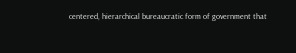centered, hierarchical bureaucratic form of government that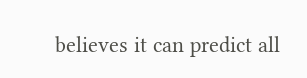believes it can predict all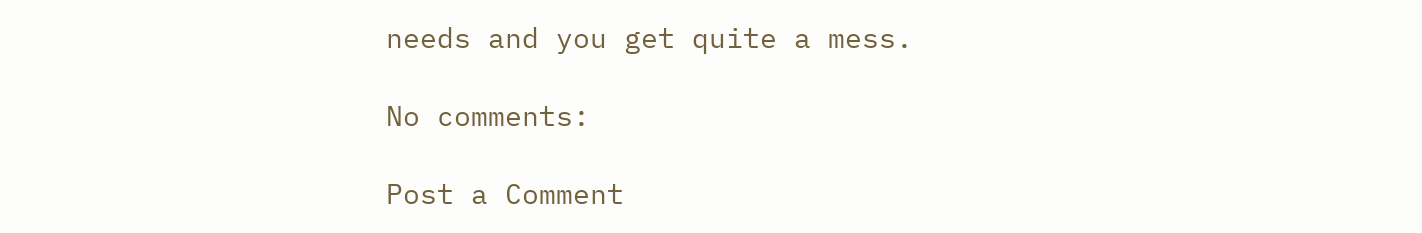needs and you get quite a mess.

No comments:

Post a Comment